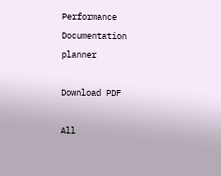Performance Documentation planner

Download PDF

All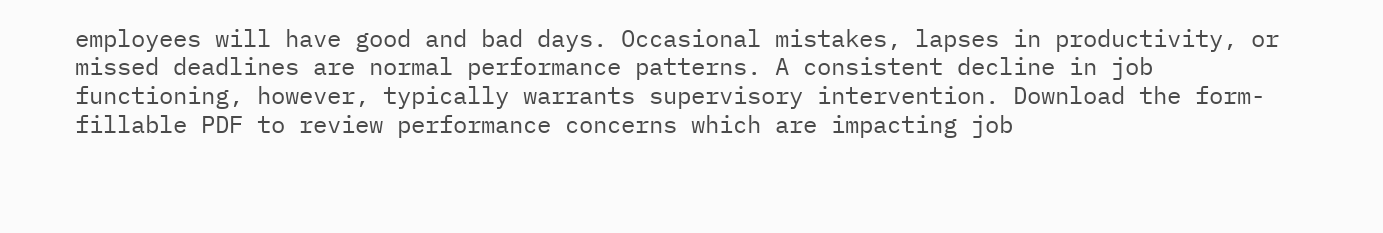employees will have good and bad days. Occasional mistakes, lapses in productivity, or missed deadlines are normal performance patterns. A consistent decline in job functioning, however, typically warrants supervisory intervention. Download the form-fillable PDF to review performance concerns which are impacting job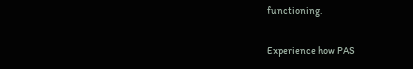functioning.

Experience how PAS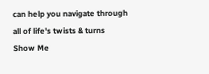can help you navigate through all of life's twists & turns
Show Me